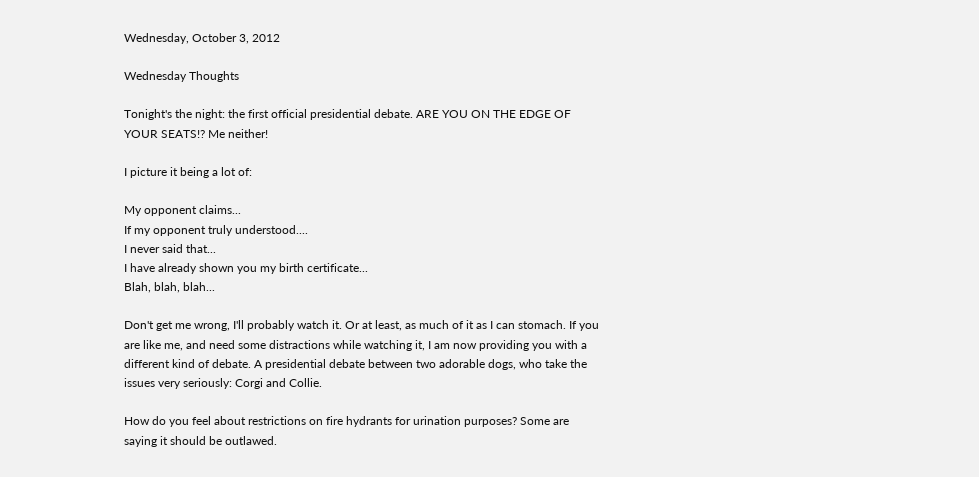Wednesday, October 3, 2012

Wednesday Thoughts

Tonight's the night: the first official presidential debate. ARE YOU ON THE EDGE OF YOUR SEATS!? Me neither!

I picture it being a lot of:

My opponent claims...
If my opponent truly understood....
I never said that...
I have already shown you my birth certificate...
Blah, blah, blah...

Don't get me wrong, I'll probably watch it. Or at least, as much of it as I can stomach. If you are like me, and need some distractions while watching it, I am now providing you with a different kind of debate. A presidential debate between two adorable dogs, who take the issues very seriously: Corgi and Collie.

How do you feel about restrictions on fire hydrants for urination purposes? Some are saying it should be outlawed.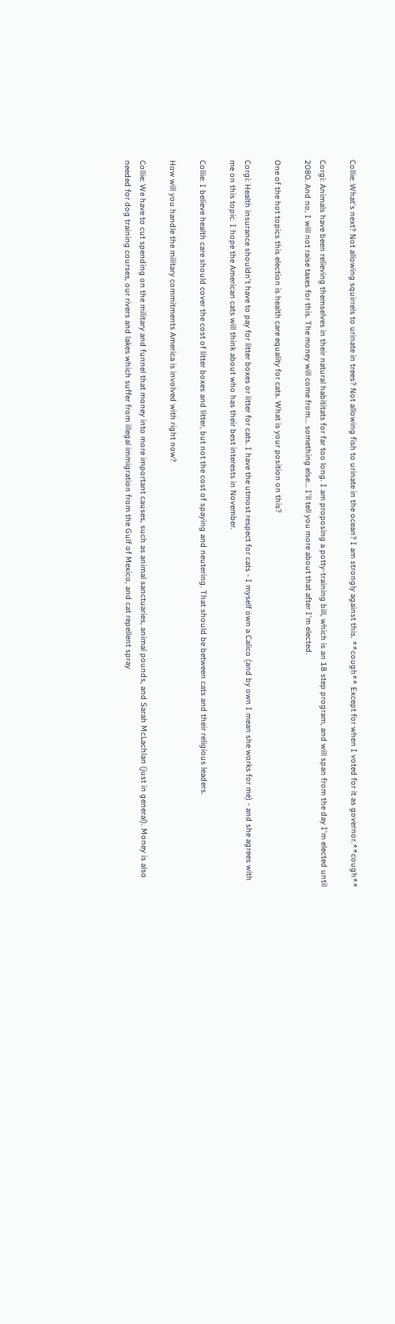Collie: What's next? Not allowing squirrels to urinate in trees? Not allowing fish to urinate in the ocean? I am strongly against this. **cough** Except for when I voted for it as governor.**cough**

Corgi: Animals have been relieving themselves in their natural habititats for far too long. I am proposing a potty-training bill, which is an 18 step program, and will span from the day I'm elected until 2080. And no, I will not raise taxes for this. The money will come from... something else... I'll tell you more about that after I'm elected.

One of the hot topics this election is health care equality for cats. What is your position on this?

Corgi: Health insurance shouldn't have to pay for litter boxes or litter for cats. I have the utmost respect for cats - I myself own a Calico (and by own I mean she works for me) - and she agrees with me on this topic. I hope the American cats will think about who has their best interests in November.

Collie: I believe health care should cover the cost of litter boxes and litter, but not the cost of spaying and neutering. That should be between cats and their religious leaders.

How will you handle the military commitments America is involved with right now?

Collie: We have to cut spending on the military and funnel that money into more important causes, such as animal sanctuaries, animal pounds, and Sarah McLachlan (just in general). Money is also needed for dog training courses, our rivers and lakes which suffer from illegal immigration from the Gulf of Mexico, and cat repellent spray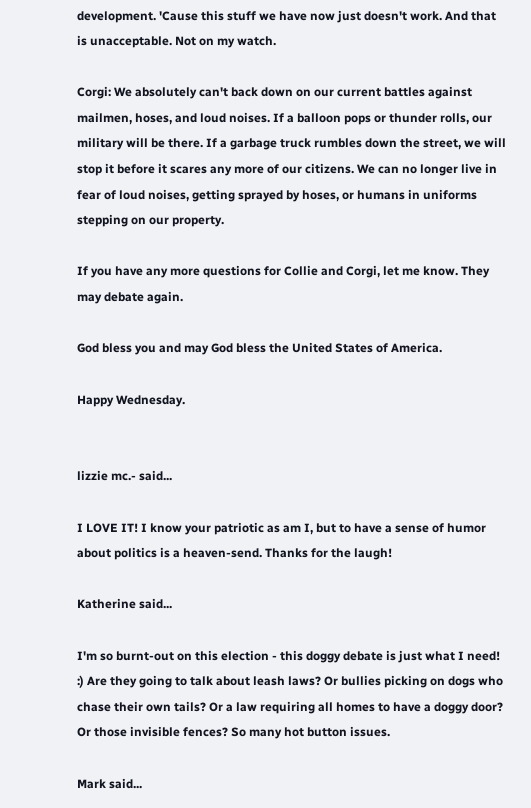development. 'Cause this stuff we have now just doesn't work. And that is unacceptable. Not on my watch.

Corgi: We absolutely can't back down on our current battles against mailmen, hoses, and loud noises. If a balloon pops or thunder rolls, our military will be there. If a garbage truck rumbles down the street, we will stop it before it scares any more of our citizens. We can no longer live in fear of loud noises, getting sprayed by hoses, or humans in uniforms stepping on our property.

If you have any more questions for Collie and Corgi, let me know. They may debate again.

God bless you and may God bless the United States of America.

Happy Wednesday.


lizzie mc.- said...

I LOVE IT! I know your patriotic as am I, but to have a sense of humor about politics is a heaven-send. Thanks for the laugh!

Katherine said...

I'm so burnt-out on this election - this doggy debate is just what I need! :) Are they going to talk about leash laws? Or bullies picking on dogs who chase their own tails? Or a law requiring all homes to have a doggy door? Or those invisible fences? So many hot button issues.

Mark said...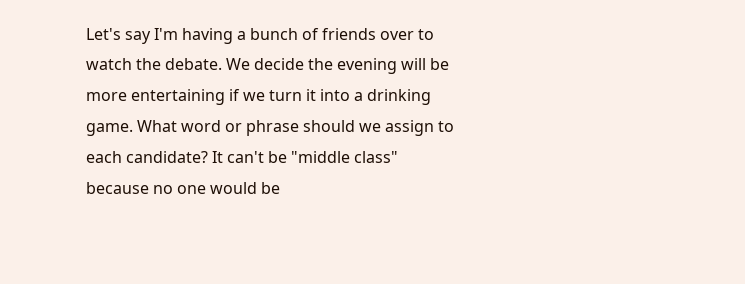Let's say I'm having a bunch of friends over to watch the debate. We decide the evening will be more entertaining if we turn it into a drinking game. What word or phrase should we assign to each candidate? It can't be "middle class" because no one would be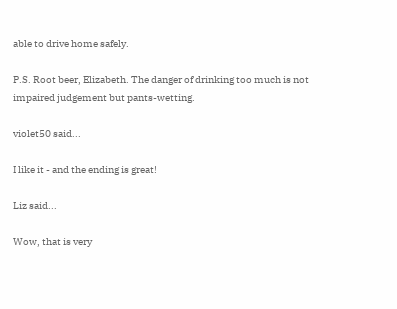able to drive home safely.

P.S. Root beer, Elizabeth. The danger of drinking too much is not impaired judgement but pants-wetting.

violet50 said...

I like it - and the ending is great!

Liz said...

Wow, that is very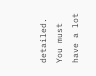detailed. You must have a lot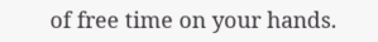of free time on your hands.